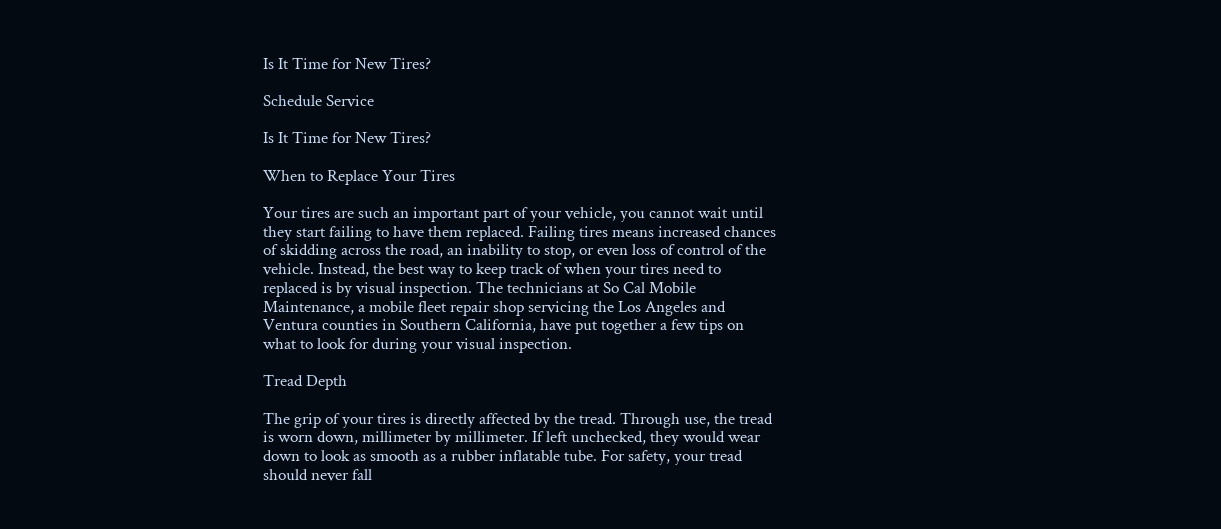Is It Time for New Tires?

Schedule Service

Is It Time for New Tires?

When to Replace Your Tires

Your tires are such an important part of your vehicle, you cannot wait until they start failing to have them replaced. Failing tires means increased chances of skidding across the road, an inability to stop, or even loss of control of the vehicle. Instead, the best way to keep track of when your tires need to replaced is by visual inspection. The technicians at So Cal Mobile Maintenance, a mobile fleet repair shop servicing the Los Angeles and Ventura counties in Southern California, have put together a few tips on what to look for during your visual inspection.

Tread Depth

The grip of your tires is directly affected by the tread. Through use, the tread is worn down, millimeter by millimeter. If left unchecked, they would wear down to look as smooth as a rubber inflatable tube. For safety, your tread should never fall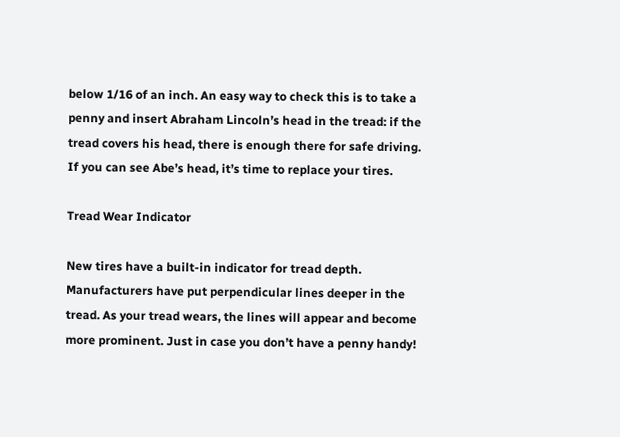below 1/16 of an inch. An easy way to check this is to take a penny and insert Abraham Lincoln’s head in the tread: if the tread covers his head, there is enough there for safe driving. If you can see Abe’s head, it’s time to replace your tires.

Tread Wear Indicator

New tires have a built-in indicator for tread depth. Manufacturers have put perpendicular lines deeper in the tread. As your tread wears, the lines will appear and become more prominent. Just in case you don’t have a penny handy!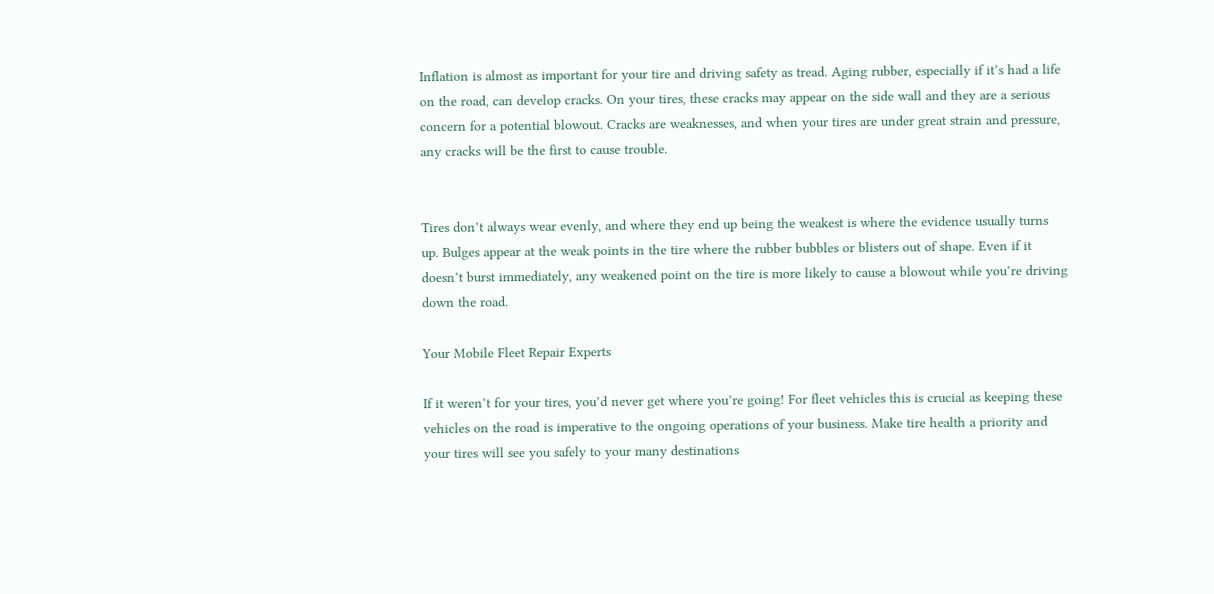Inflation is almost as important for your tire and driving safety as tread. Aging rubber, especially if it’s had a life on the road, can develop cracks. On your tires, these cracks may appear on the side wall and they are a serious concern for a potential blowout. Cracks are weaknesses, and when your tires are under great strain and pressure, any cracks will be the first to cause trouble.


Tires don’t always wear evenly, and where they end up being the weakest is where the evidence usually turns up. Bulges appear at the weak points in the tire where the rubber bubbles or blisters out of shape. Even if it doesn’t burst immediately, any weakened point on the tire is more likely to cause a blowout while you’re driving down the road.

Your Mobile Fleet Repair Experts

If it weren’t for your tires, you’d never get where you’re going! For fleet vehicles this is crucial as keeping these vehicles on the road is imperative to the ongoing operations of your business. Make tire health a priority and your tires will see you safely to your many destinations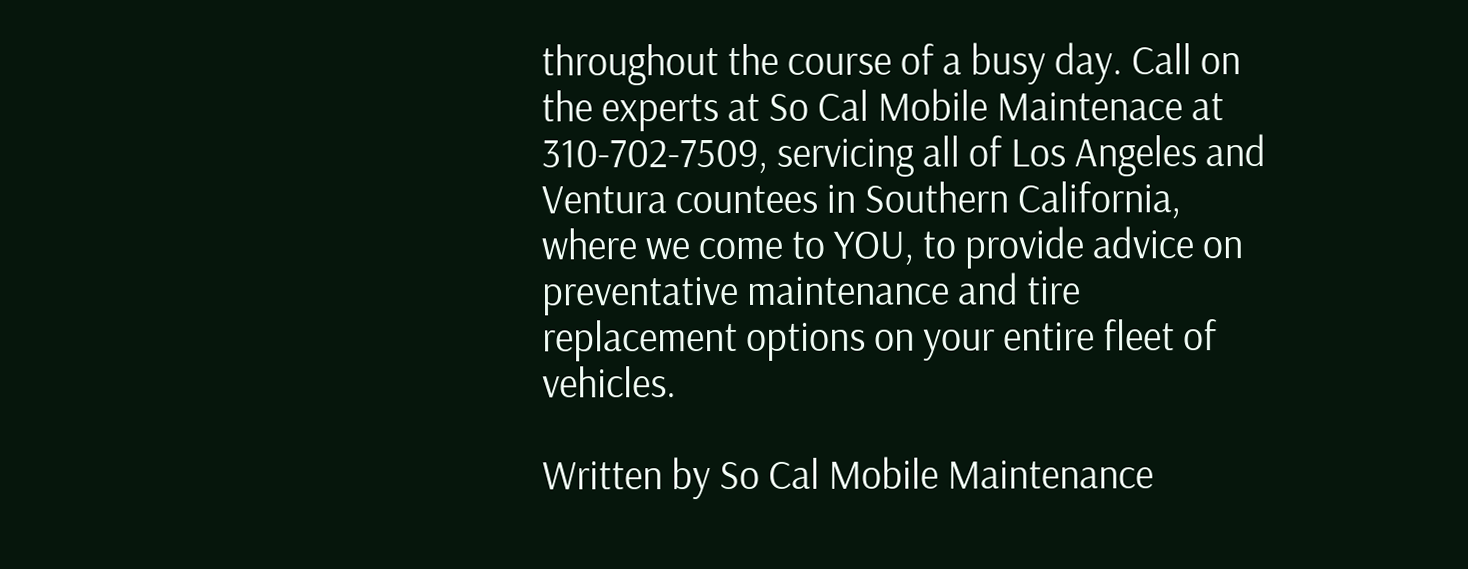throughout the course of a busy day. Call on the experts at So Cal Mobile Maintenace at 310-702-7509, servicing all of Los Angeles and Ventura countees in Southern California, where we come to YOU, to provide advice on preventative maintenance and tire replacement options on your entire fleet of vehicles.

Written by So Cal Mobile Maintenance